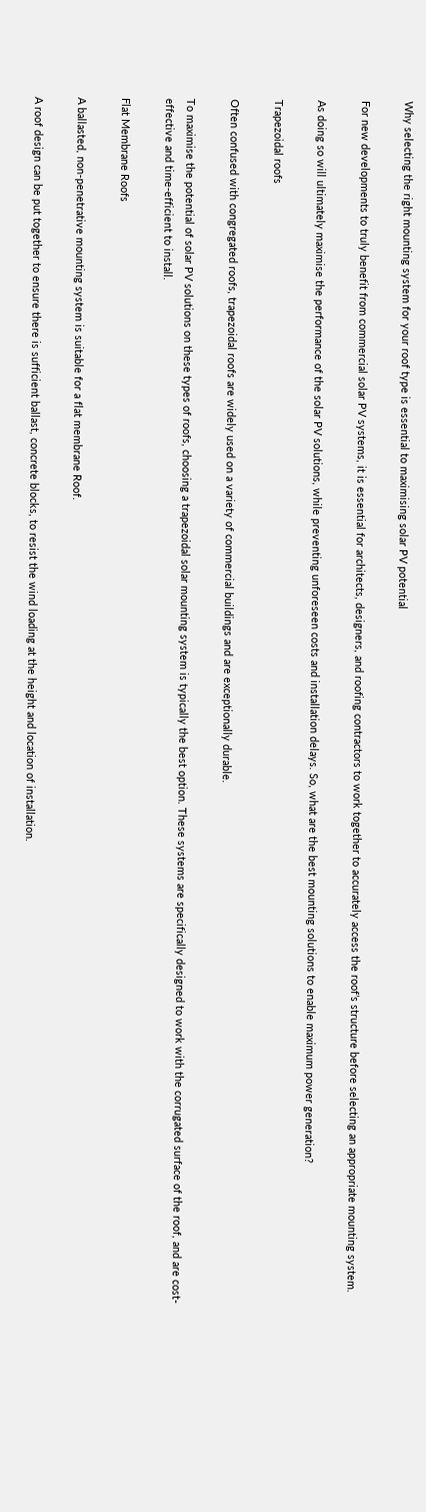Why selecting the right mounting system for your roof type is essential to maximising solar PV potential

For new developments to truly benefit from commercial solar PV systems, it is essential for architects, designers, and roofing contractors to work together to accurately access the roof’s structure before selecting an appropriate mounting system.

As doing so will ultimately maximise the performance of the solar PV solutions, while preventing unforeseen costs and installation delays. So, what are the best mounting solutions to enable maximum power generation?

Trapezoidal roofs

Often confused with congregated roofs, trapezoidal roofs are widely used on a variety of commercial buildings and are exceptionally durable.

To maximise the potential of solar PV solutions on these types of roofs, choosing a trapezoidal solar mounting system is typically the best option. These systems are specifically designed to work with the corrugated surface of the roof, and are cost-effective and time-efficient to install.

Flat Membrane Roofs

A ballasted, non-penetrative mounting system is suitable for a flat membrane Roof.

A roof design can be put together to ensure there is sufficient ballast, concrete blocks, to resist the wind loading at the height and location of installation.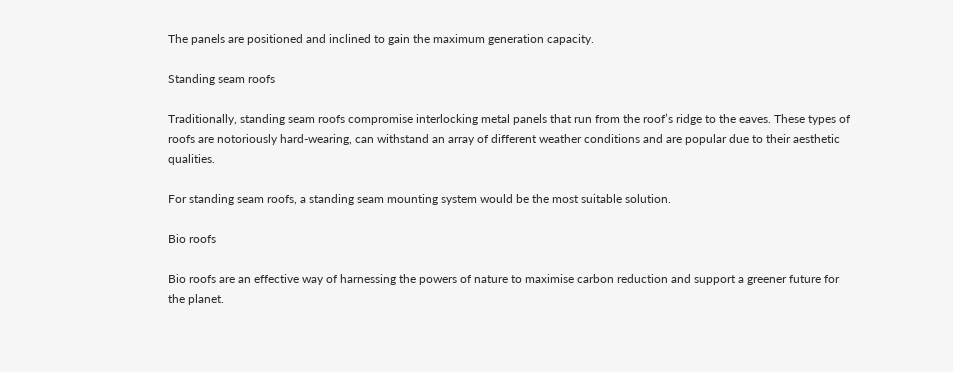The panels are positioned and inclined to gain the maximum generation capacity.

Standing seam roofs

Traditionally, standing seam roofs compromise interlocking metal panels that run from the roof’s ridge to the eaves. These types of roofs are notoriously hard-wearing, can withstand an array of different weather conditions and are popular due to their aesthetic qualities.

For standing seam roofs, a standing seam mounting system would be the most suitable solution.

Bio roofs

Bio roofs are an effective way of harnessing the powers of nature to maximise carbon reduction and support a greener future for the planet.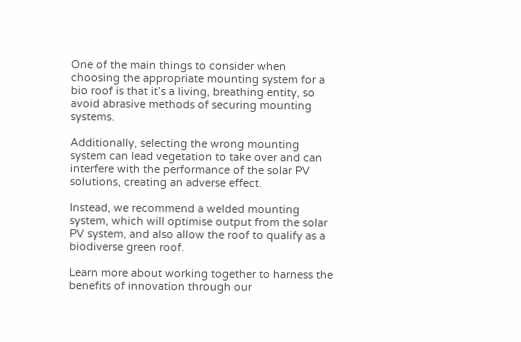One of the main things to consider when choosing the appropriate mounting system for a bio roof is that it’s a living, breathing entity, so avoid abrasive methods of securing mounting systems.

Additionally, selecting the wrong mounting system can lead vegetation to take over and can interfere with the performance of the solar PV solutions, creating an adverse effect.

Instead, we recommend a welded mounting system, which will optimise output from the solar PV system, and also allow the roof to qualify as a biodiverse green roof.

Learn more about working together to harness the benefits of innovation through our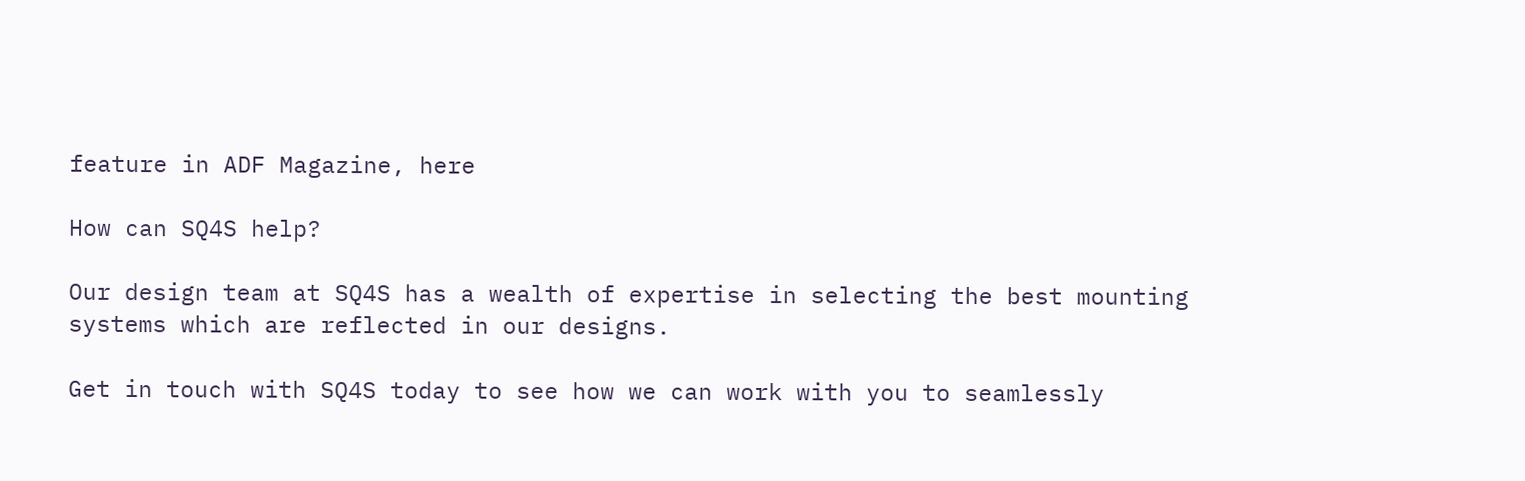feature in ADF Magazine, here

How can SQ4S help?

Our design team at SQ4S has a wealth of expertise in selecting the best mounting systems which are reflected in our designs.

Get in touch with SQ4S today to see how we can work with you to seamlessly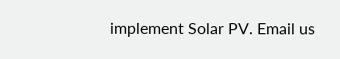implement Solar PV. Email us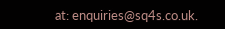at: enquiries@sq4s.co.uk.